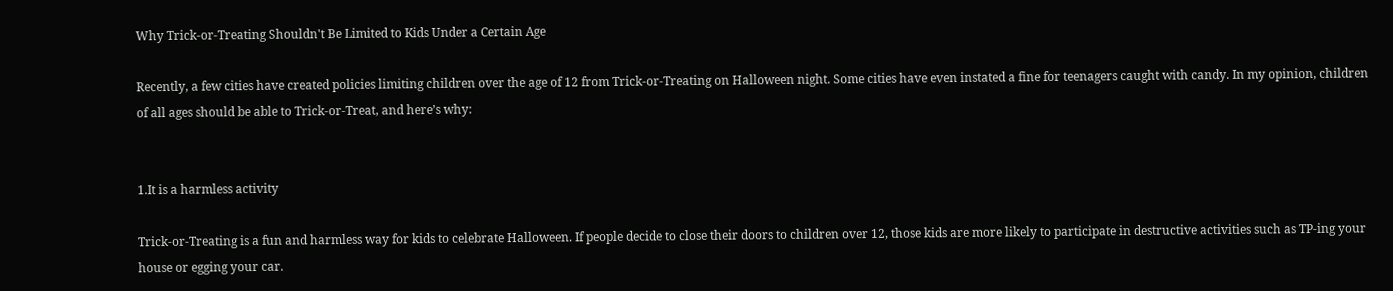Why Trick-or-Treating Shouldn't Be Limited to Kids Under a Certain Age

Recently, a few cities have created policies limiting children over the age of 12 from Trick-or-Treating on Halloween night. Some cities have even instated a fine for teenagers caught with candy. In my opinion, children of all ages should be able to Trick-or-Treat, and here’s why:


1.It is a harmless activity

Trick-or-Treating is a fun and harmless way for kids to celebrate Halloween. If people decide to close their doors to children over 12, those kids are more likely to participate in destructive activities such as TP-ing your house or egging your car.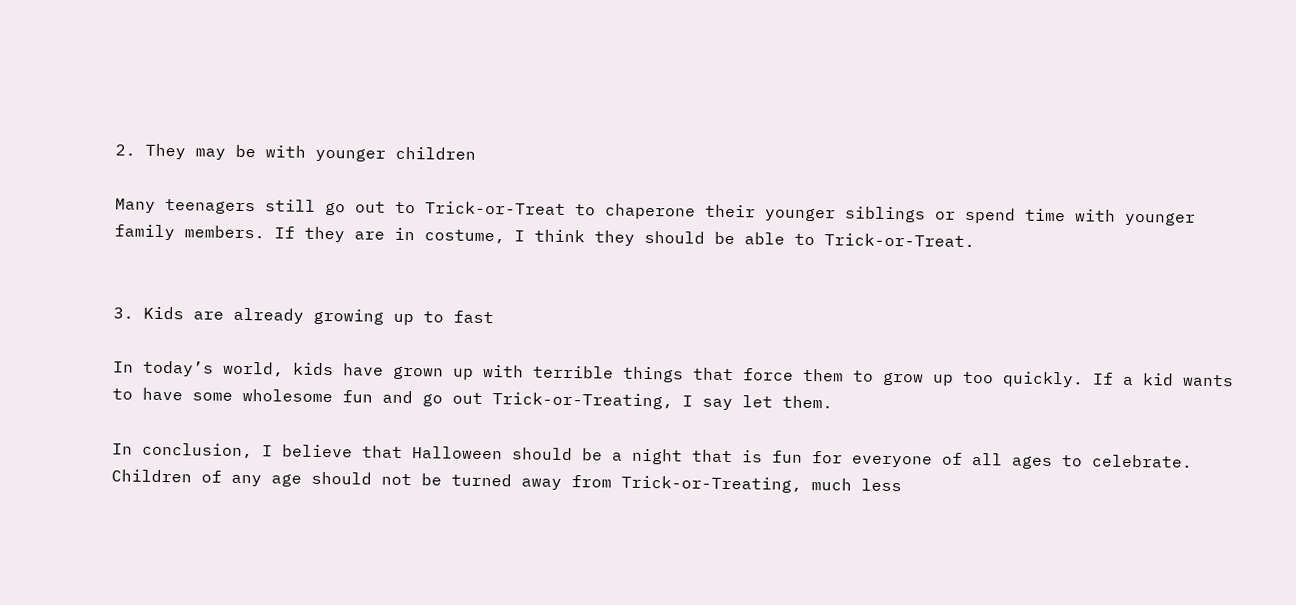2. They may be with younger children

Many teenagers still go out to Trick-or-Treat to chaperone their younger siblings or spend time with younger family members. If they are in costume, I think they should be able to Trick-or-Treat.


3. Kids are already growing up to fast

In today’s world, kids have grown up with terrible things that force them to grow up too quickly. If a kid wants to have some wholesome fun and go out Trick-or-Treating, I say let them.

In conclusion, I believe that Halloween should be a night that is fun for everyone of all ages to celebrate. Children of any age should not be turned away from Trick-or-Treating, much less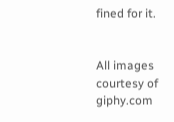fined for it.


All images courtesy of giphy.com